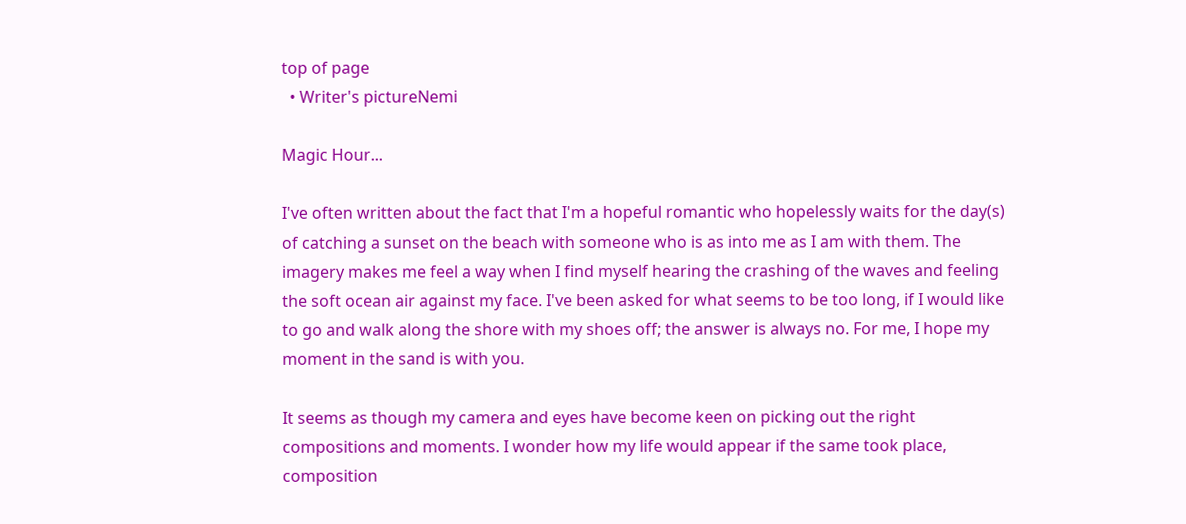top of page
  • Writer's pictureNemi

Magic Hour...

I've often written about the fact that I'm a hopeful romantic who hopelessly waits for the day(s) of catching a sunset on the beach with someone who is as into me as I am with them. The imagery makes me feel a way when I find myself hearing the crashing of the waves and feeling the soft ocean air against my face. I've been asked for what seems to be too long, if I would like to go and walk along the shore with my shoes off; the answer is always no. For me, I hope my moment in the sand is with you.

It seems as though my camera and eyes have become keen on picking out the right compositions and moments. I wonder how my life would appear if the same took place, composition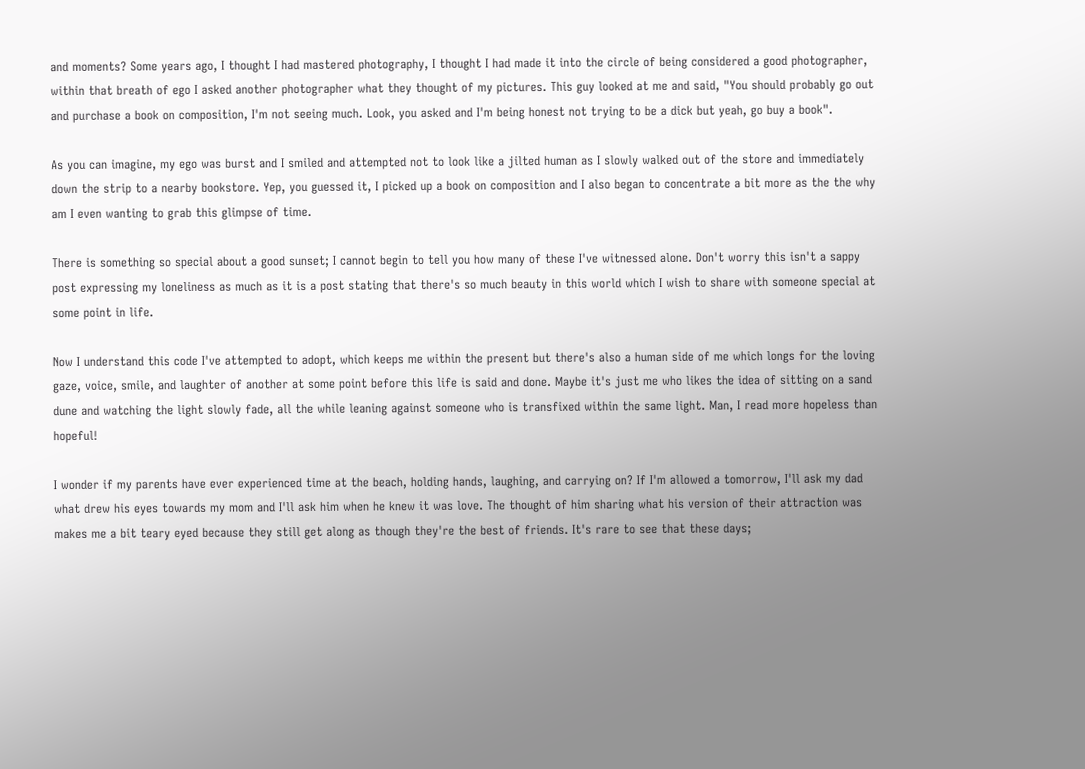and moments? Some years ago, I thought I had mastered photography, I thought I had made it into the circle of being considered a good photographer, within that breath of ego I asked another photographer what they thought of my pictures. This guy looked at me and said, "You should probably go out and purchase a book on composition, I'm not seeing much. Look, you asked and I'm being honest not trying to be a dick but yeah, go buy a book".

As you can imagine, my ego was burst and I smiled and attempted not to look like a jilted human as I slowly walked out of the store and immediately down the strip to a nearby bookstore. Yep, you guessed it, I picked up a book on composition and I also began to concentrate a bit more as the the why am I even wanting to grab this glimpse of time.

There is something so special about a good sunset; I cannot begin to tell you how many of these I've witnessed alone. Don't worry this isn't a sappy post expressing my loneliness as much as it is a post stating that there's so much beauty in this world which I wish to share with someone special at some point in life.

Now I understand this code I've attempted to adopt, which keeps me within the present but there's also a human side of me which longs for the loving gaze, voice, smile, and laughter of another at some point before this life is said and done. Maybe it's just me who likes the idea of sitting on a sand dune and watching the light slowly fade, all the while leaning against someone who is transfixed within the same light. Man, I read more hopeless than hopeful!

I wonder if my parents have ever experienced time at the beach, holding hands, laughing, and carrying on? If I'm allowed a tomorrow, I'll ask my dad what drew his eyes towards my mom and I'll ask him when he knew it was love. The thought of him sharing what his version of their attraction was makes me a bit teary eyed because they still get along as though they're the best of friends. It's rare to see that these days;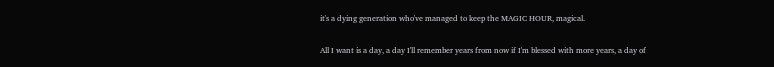it's a dying generation who've managed to keep the MAGIC HOUR, magical.

All I want is a day, a day I'll remember years from now if I'm blessed with more years, a day of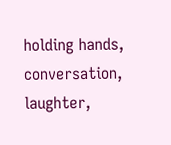holding hands, conversation, laughter,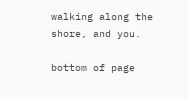walking along the shore, and you.

bottom of page